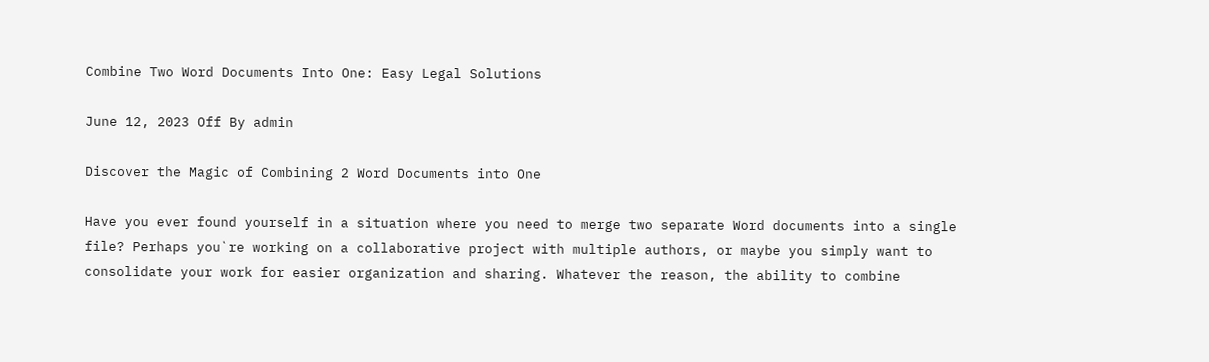Combine Two Word Documents Into One: Easy Legal Solutions

June 12, 2023 Off By admin

Discover the Magic of Combining 2 Word Documents into One

Have you ever found yourself in a situation where you need to merge two separate Word documents into a single file? Perhaps you`re working on a collaborative project with multiple authors, or maybe you simply want to consolidate your work for easier organization and sharing. Whatever the reason, the ability to combine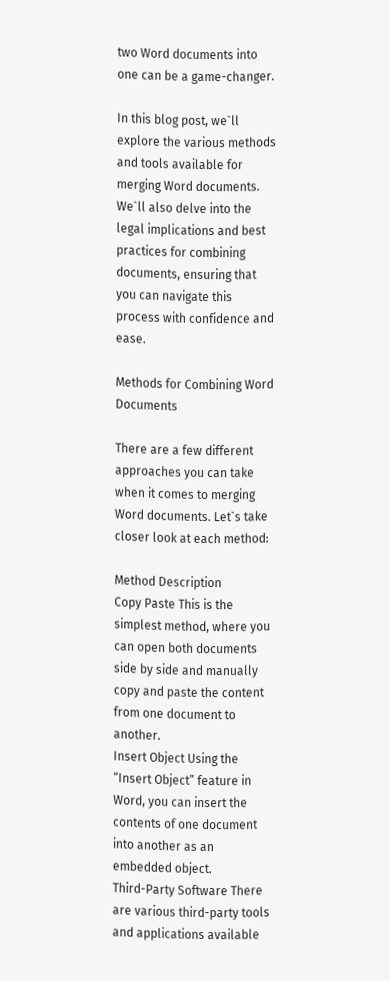two Word documents into one can be a game-changer.

In this blog post, we`ll explore the various methods and tools available for merging Word documents. We`ll also delve into the legal implications and best practices for combining documents, ensuring that you can navigate this process with confidence and ease.

Methods for Combining Word Documents

There are a few different approaches you can take when it comes to merging Word documents. Let`s take closer look at each method:

Method Description
Copy Paste This is the simplest method, where you can open both documents side by side and manually copy and paste the content from one document to another.
Insert Object Using the “Insert Object” feature in Word, you can insert the contents of one document into another as an embedded object.
Third-Party Software There are various third-party tools and applications available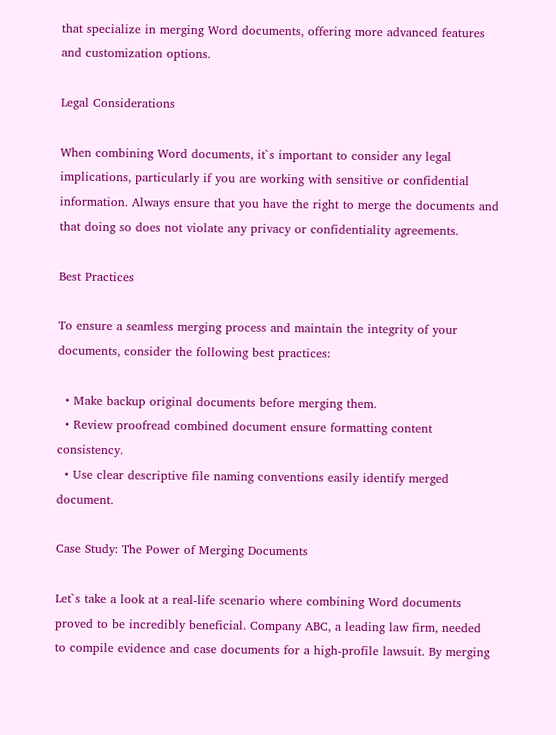that specialize in merging Word documents, offering more advanced features and customization options.

Legal Considerations

When combining Word documents, it`s important to consider any legal implications, particularly if you are working with sensitive or confidential information. Always ensure that you have the right to merge the documents and that doing so does not violate any privacy or confidentiality agreements.

Best Practices

To ensure a seamless merging process and maintain the integrity of your documents, consider the following best practices:

  • Make backup original documents before merging them.
  • Review proofread combined document ensure formatting content consistency.
  • Use clear descriptive file naming conventions easily identify merged document.

Case Study: The Power of Merging Documents

Let`s take a look at a real-life scenario where combining Word documents proved to be incredibly beneficial. Company ABC, a leading law firm, needed to compile evidence and case documents for a high-profile lawsuit. By merging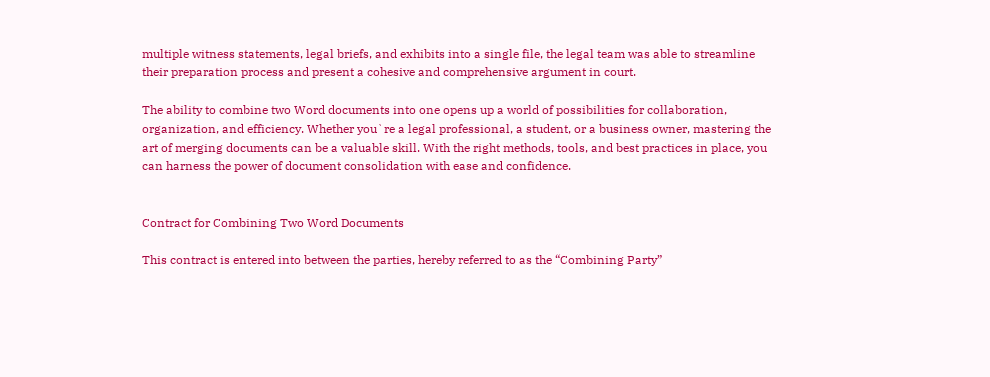multiple witness statements, legal briefs, and exhibits into a single file, the legal team was able to streamline their preparation process and present a cohesive and comprehensive argument in court.

The ability to combine two Word documents into one opens up a world of possibilities for collaboration, organization, and efficiency. Whether you`re a legal professional, a student, or a business owner, mastering the art of merging documents can be a valuable skill. With the right methods, tools, and best practices in place, you can harness the power of document consolidation with ease and confidence.


Contract for Combining Two Word Documents

This contract is entered into between the parties, hereby referred to as the “Combining Party”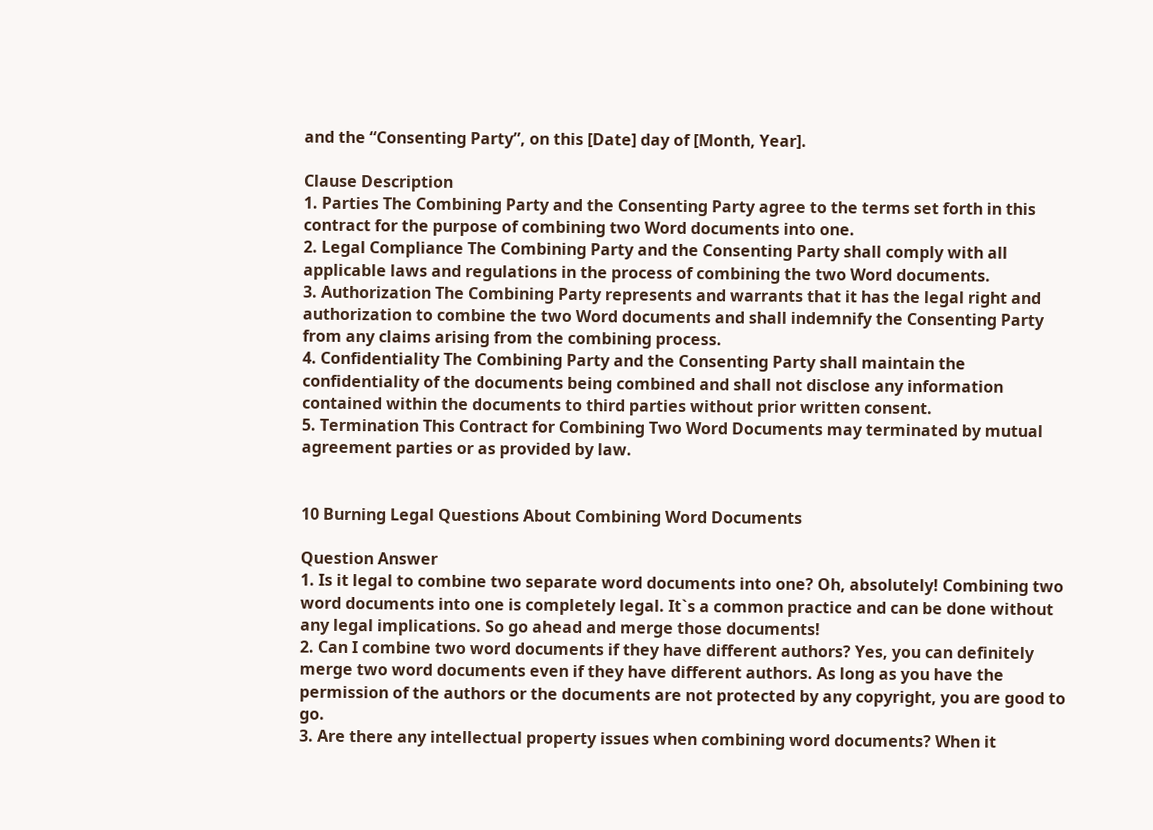and the “Consenting Party”, on this [Date] day of [Month, Year].

Clause Description
1. Parties The Combining Party and the Consenting Party agree to the terms set forth in this contract for the purpose of combining two Word documents into one.
2. Legal Compliance The Combining Party and the Consenting Party shall comply with all applicable laws and regulations in the process of combining the two Word documents.
3. Authorization The Combining Party represents and warrants that it has the legal right and authorization to combine the two Word documents and shall indemnify the Consenting Party from any claims arising from the combining process.
4. Confidentiality The Combining Party and the Consenting Party shall maintain the confidentiality of the documents being combined and shall not disclose any information contained within the documents to third parties without prior written consent.
5. Termination This Contract for Combining Two Word Documents may terminated by mutual agreement parties or as provided by law.


10 Burning Legal Questions About Combining Word Documents

Question Answer
1. Is it legal to combine two separate word documents into one? Oh, absolutely! Combining two word documents into one is completely legal. It`s a common practice and can be done without any legal implications. So go ahead and merge those documents!
2. Can I combine two word documents if they have different authors? Yes, you can definitely merge two word documents even if they have different authors. As long as you have the permission of the authors or the documents are not protected by any copyright, you are good to go.
3. Are there any intellectual property issues when combining word documents? When it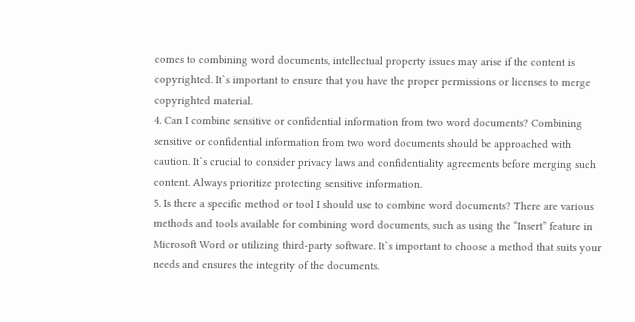comes to combining word documents, intellectual property issues may arise if the content is copyrighted. It`s important to ensure that you have the proper permissions or licenses to merge copyrighted material.
4. Can I combine sensitive or confidential information from two word documents? Combining sensitive or confidential information from two word documents should be approached with caution. It`s crucial to consider privacy laws and confidentiality agreements before merging such content. Always prioritize protecting sensitive information.
5. Is there a specific method or tool I should use to combine word documents? There are various methods and tools available for combining word documents, such as using the “Insert” feature in Microsoft Word or utilizing third-party software. It`s important to choose a method that suits your needs and ensures the integrity of the documents.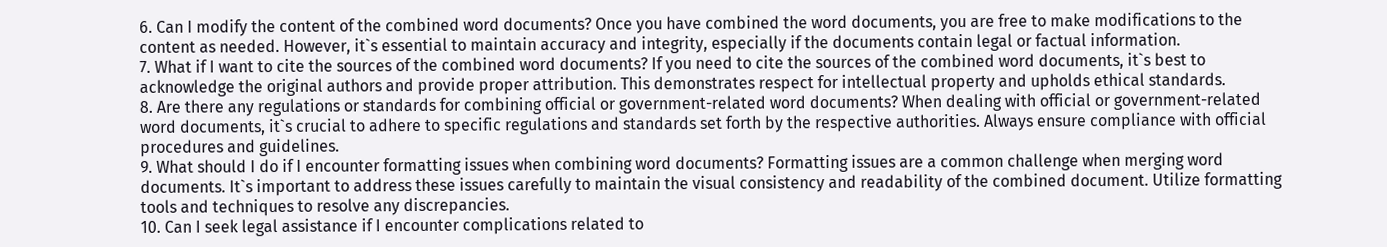6. Can I modify the content of the combined word documents? Once you have combined the word documents, you are free to make modifications to the content as needed. However, it`s essential to maintain accuracy and integrity, especially if the documents contain legal or factual information.
7. What if I want to cite the sources of the combined word documents? If you need to cite the sources of the combined word documents, it`s best to acknowledge the original authors and provide proper attribution. This demonstrates respect for intellectual property and upholds ethical standards.
8. Are there any regulations or standards for combining official or government-related word documents? When dealing with official or government-related word documents, it`s crucial to adhere to specific regulations and standards set forth by the respective authorities. Always ensure compliance with official procedures and guidelines.
9. What should I do if I encounter formatting issues when combining word documents? Formatting issues are a common challenge when merging word documents. It`s important to address these issues carefully to maintain the visual consistency and readability of the combined document. Utilize formatting tools and techniques to resolve any discrepancies.
10. Can I seek legal assistance if I encounter complications related to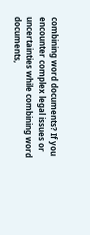combining word documents? If you encounter complex legal issues or uncertainties while combining word documents,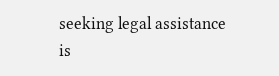seeking legal assistance is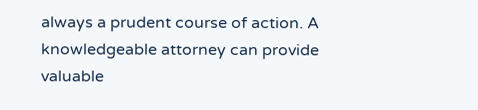always a prudent course of action. A knowledgeable attorney can provide valuable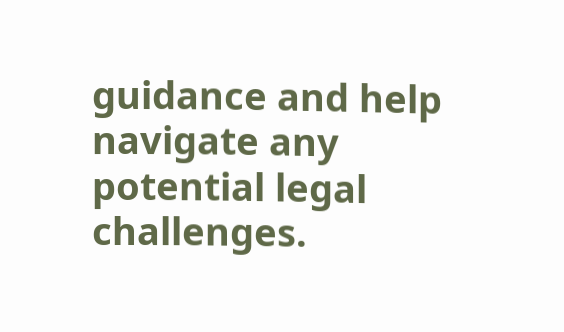guidance and help navigate any potential legal challenges.